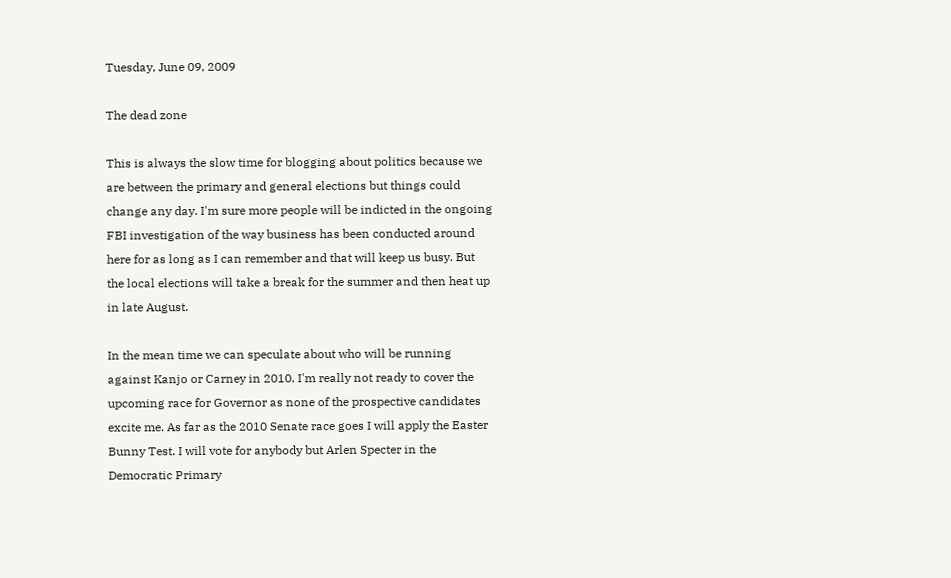Tuesday, June 09, 2009

The dead zone

This is always the slow time for blogging about politics because we are between the primary and general elections but things could change any day. I'm sure more people will be indicted in the ongoing FBI investigation of the way business has been conducted around here for as long as I can remember and that will keep us busy. But the local elections will take a break for the summer and then heat up in late August.

In the mean time we can speculate about who will be running against Kanjo or Carney in 2010. I'm really not ready to cover the upcoming race for Governor as none of the prospective candidates excite me. As far as the 2010 Senate race goes I will apply the Easter Bunny Test. I will vote for anybody but Arlen Specter in the Democratic Primary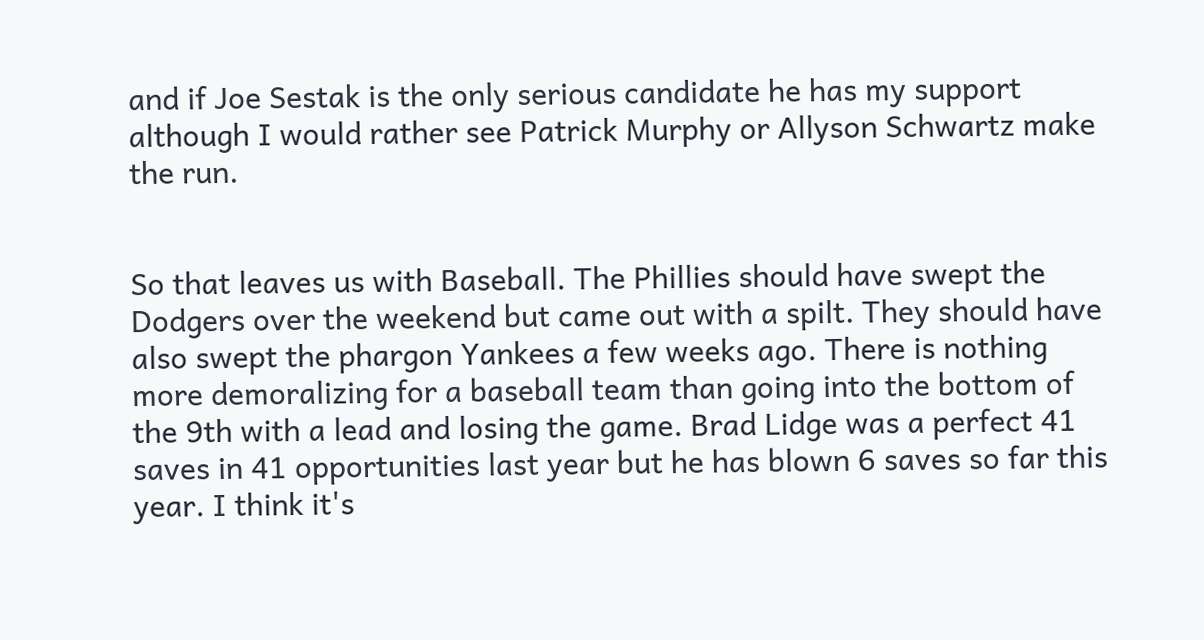and if Joe Sestak is the only serious candidate he has my support although I would rather see Patrick Murphy or Allyson Schwartz make the run.


So that leaves us with Baseball. The Phillies should have swept the Dodgers over the weekend but came out with a spilt. They should have also swept the phargon Yankees a few weeks ago. There is nothing more demoralizing for a baseball team than going into the bottom of the 9th with a lead and losing the game. Brad Lidge was a perfect 41 saves in 41 opportunities last year but he has blown 6 saves so far this year. I think it's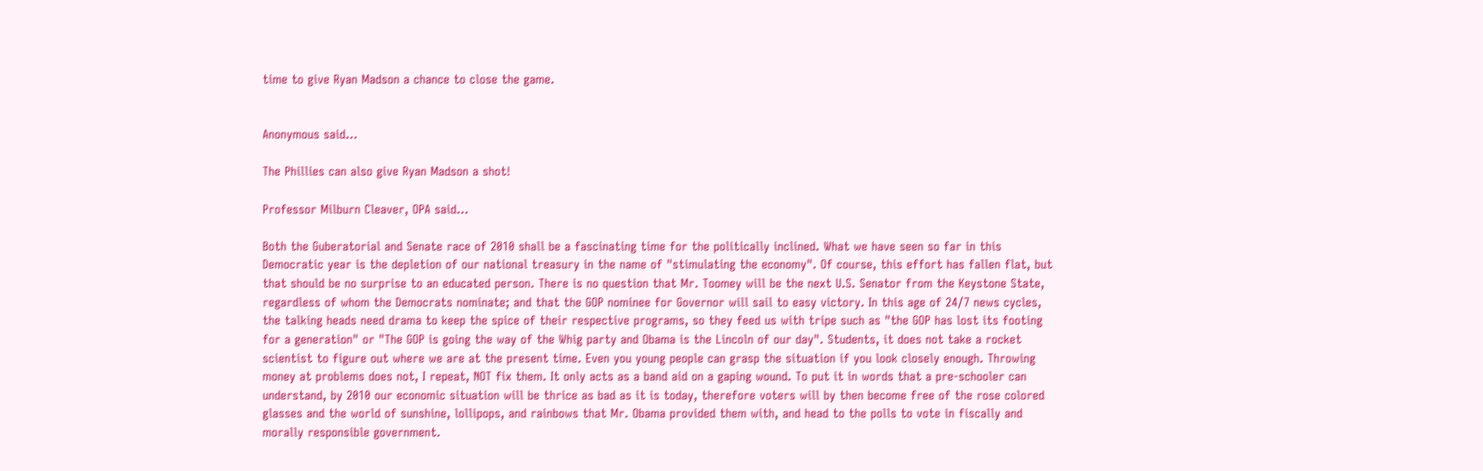time to give Ryan Madson a chance to close the game.


Anonymous said...

The Phillies can also give Ryan Madson a shot!

Professor Milburn Cleaver, OPA said...

Both the Guberatorial and Senate race of 2010 shall be a fascinating time for the politically inclined. What we have seen so far in this Democratic year is the depletion of our national treasury in the name of "stimulating the economy". Of course, this effort has fallen flat, but that should be no surprise to an educated person. There is no question that Mr. Toomey will be the next U.S. Senator from the Keystone State, regardless of whom the Democrats nominate; and that the GOP nominee for Governor will sail to easy victory. In this age of 24/7 news cycles, the talking heads need drama to keep the spice of their respective programs, so they feed us with tripe such as "the GOP has lost its footing for a generation" or "The GOP is going the way of the Whig party and Obama is the Lincoln of our day". Students, it does not take a rocket scientist to figure out where we are at the present time. Even you young people can grasp the situation if you look closely enough. Throwing money at problems does not, I repeat, NOT fix them. It only acts as a band aid on a gaping wound. To put it in words that a pre-schooler can understand, by 2010 our economic situation will be thrice as bad as it is today, therefore voters will by then become free of the rose colored glasses and the world of sunshine, lollipops, and rainbows that Mr. Obama provided them with, and head to the polls to vote in fiscally and morally responsible government.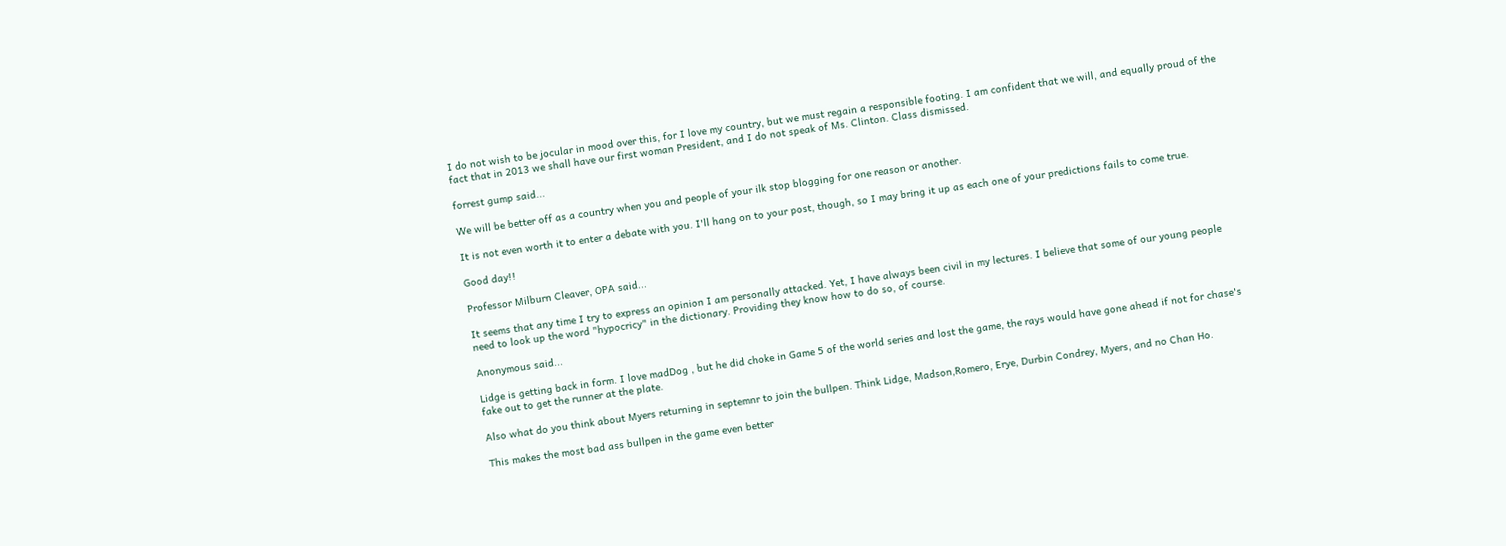I do not wish to be jocular in mood over this, for I love my country, but we must regain a responsible footing. I am confident that we will, and equally proud of the fact that in 2013 we shall have our first woman President, and I do not speak of Ms. Clinton. Class dismissed.

forrest gump said...

We will be better off as a country when you and people of your ilk stop blogging for one reason or another.

It is not even worth it to enter a debate with you. I'll hang on to your post, though, so I may bring it up as each one of your predictions fails to come true.

Good day!!

Professor Milburn Cleaver, OPA said...

It seems that any time I try to express an opinion I am personally attacked. Yet, I have always been civil in my lectures. I believe that some of our young people need to look up the word "hypocricy" in the dictionary. Providing they know how to do so, of course.

Anonymous said...

Lidge is getting back in form. I love madDog , but he did choke in Game 5 of the world series and lost the game, the rays would have gone ahead if not for chase's fake out to get the runner at the plate.

Also what do you think about Myers returning in septemnr to join the bullpen. Think Lidge, Madson,Romero, Erye, Durbin Condrey, Myers, and no Chan Ho.

This makes the most bad ass bullpen in the game even better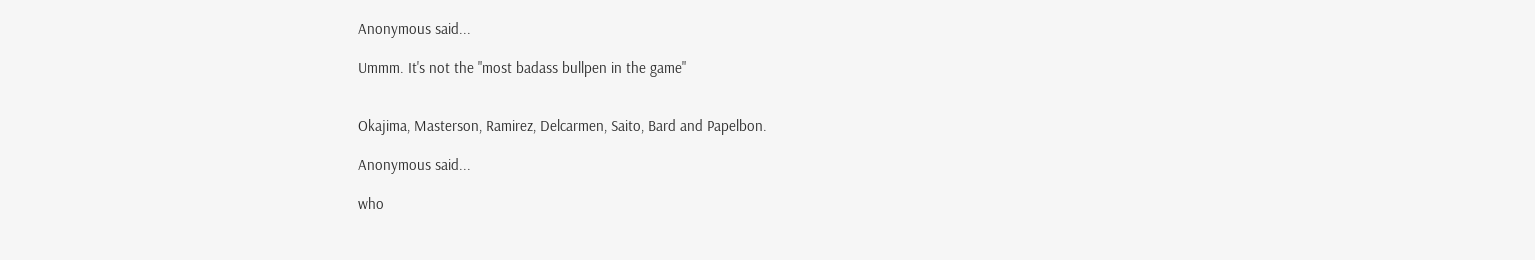Anonymous said...

Ummm. It's not the "most badass bullpen in the game"


Okajima, Masterson, Ramirez, Delcarmen, Saito, Bard and Papelbon.

Anonymous said...

who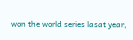won the world series lasat year,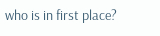who is in first place?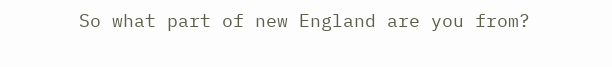So what part of new England are you from?